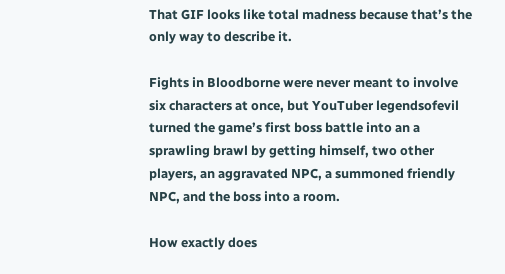That GIF looks like total madness because that’s the only way to describe it.

Fights in Bloodborne were never meant to involve six characters at once, but YouTuber legendsofevil turned the game’s first boss battle into an a sprawling brawl by getting himself, two other players, an aggravated NPC, a summoned friendly NPC, and the boss into a room.

How exactly does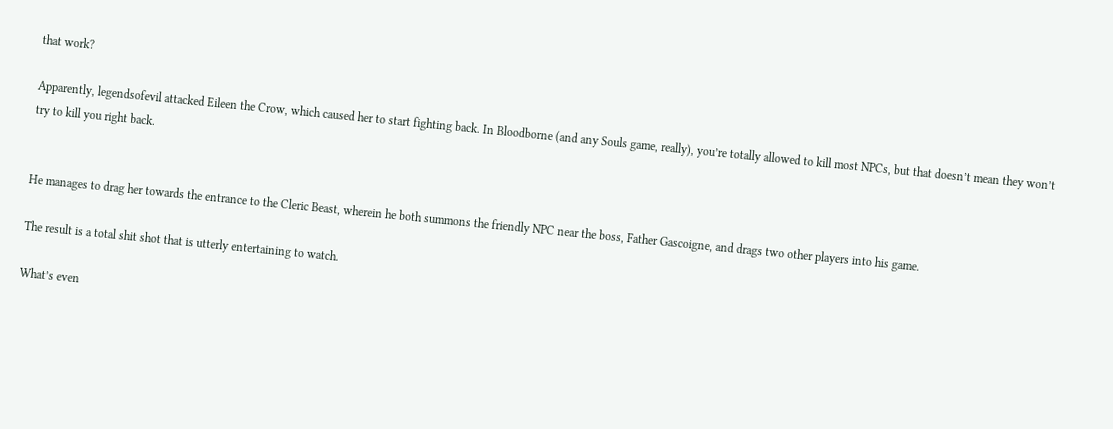that work?

Apparently, legendsofevil attacked Eileen the Crow, which caused her to start fighting back. In Bloodborne (and any Souls game, really), you’re totally allowed to kill most NPCs, but that doesn’t mean they won’t try to kill you right back.


He manages to drag her towards the entrance to the Cleric Beast, wherein he both summons the friendly NPC near the boss, Father Gascoigne, and drags two other players into his game.

The result is a total shit shot that is utterly entertaining to watch.

What’s even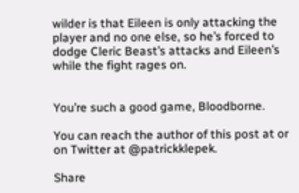wilder is that Eileen is only attacking the player and no one else, so he’s forced to dodge Cleric Beast’s attacks and Eileen’s while the fight rages on.


You’re such a good game, Bloodborne.

You can reach the author of this post at or on Twitter at @patrickklepek.

Share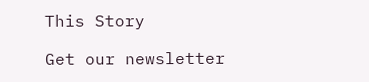This Story

Get our newsletter